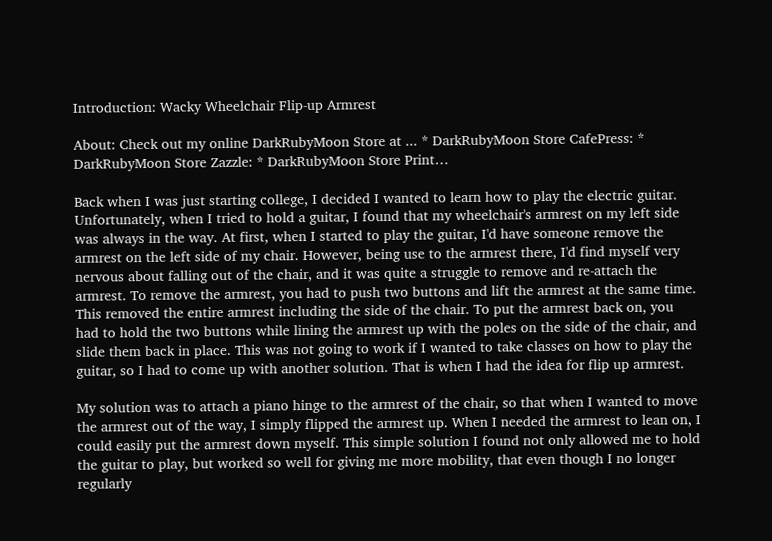Introduction: Wacky Wheelchair Flip-up Armrest

About: Check out my online DarkRubyMoon Store at ... * DarkRubyMoon Store CafePress: * DarkRubyMoon Store Zazzle: * DarkRubyMoon Store Print…

Back when I was just starting college, I decided I wanted to learn how to play the electric guitar. Unfortunately, when I tried to hold a guitar, I found that my wheelchair's armrest on my left side was always in the way. At first, when I started to play the guitar, I'd have someone remove the armrest on the left side of my chair. However, being use to the armrest there, I'd find myself very nervous about falling out of the chair, and it was quite a struggle to remove and re-attach the armrest. To remove the armrest, you had to push two buttons and lift the armrest at the same time. This removed the entire armrest including the side of the chair. To put the armrest back on, you had to hold the two buttons while lining the armrest up with the poles on the side of the chair, and slide them back in place. This was not going to work if I wanted to take classes on how to play the guitar, so I had to come up with another solution. That is when I had the idea for flip up armrest.

My solution was to attach a piano hinge to the armrest of the chair, so that when I wanted to move the armrest out of the way, I simply flipped the armrest up. When I needed the armrest to lean on, I could easily put the armrest down myself. This simple solution I found not only allowed me to hold the guitar to play, but worked so well for giving me more mobility, that even though I no longer regularly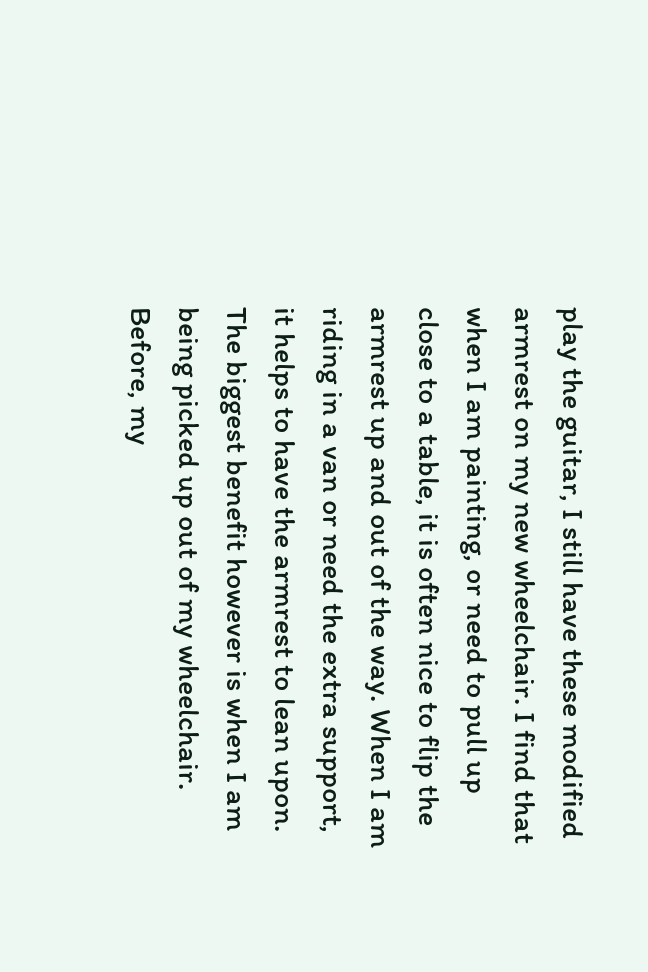play the guitar, I still have these modified armrest on my new wheelchair. I find that when I am painting, or need to pull up close to a table, it is often nice to flip the armrest up and out of the way. When I am riding in a van or need the extra support, it helps to have the armrest to lean upon. The biggest benefit however is when I am being picked up out of my wheelchair. Before, my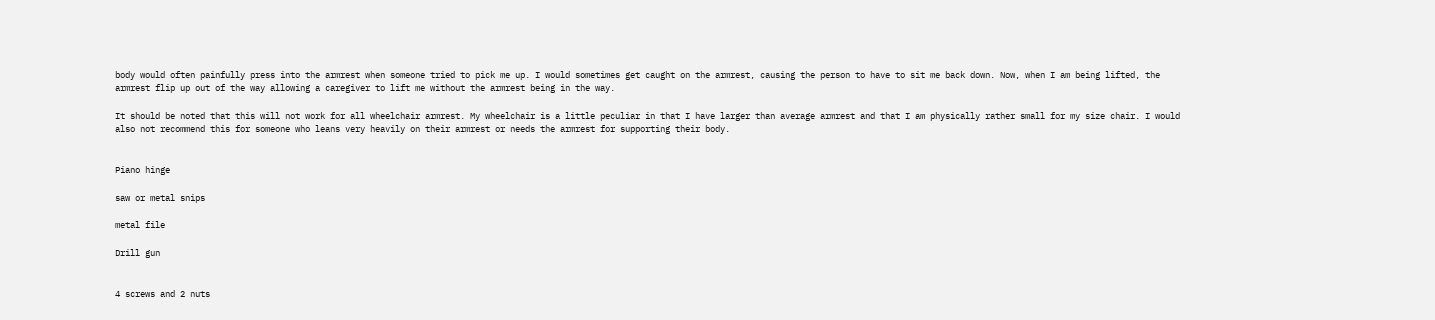body would often painfully press into the armrest when someone tried to pick me up. I would sometimes get caught on the armrest, causing the person to have to sit me back down. Now, when I am being lifted, the armrest flip up out of the way allowing a caregiver to lift me without the armrest being in the way.

It should be noted that this will not work for all wheelchair armrest. My wheelchair is a little peculiar in that I have larger than average armrest and that I am physically rather small for my size chair. I would also not recommend this for someone who leans very heavily on their armrest or needs the armrest for supporting their body.


Piano hinge

saw or metal snips

metal file

Drill gun


4 screws and 2 nuts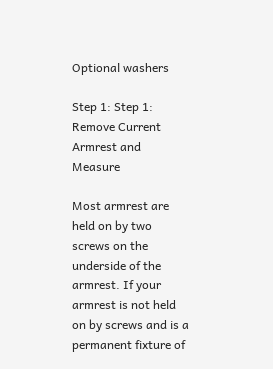Optional washers

Step 1: Step 1: Remove Current Armrest and Measure

Most armrest are held on by two screws on the underside of the armrest. If your armrest is not held on by screws and is a permanent fixture of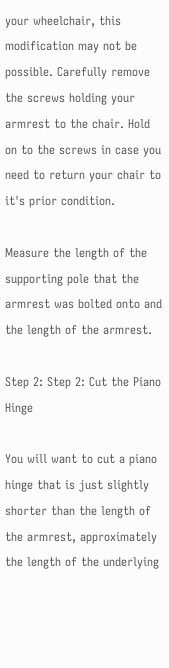your wheelchair, this modification may not be possible. Carefully remove the screws holding your armrest to the chair. Hold on to the screws in case you need to return your chair to it's prior condition.

Measure the length of the supporting pole that the armrest was bolted onto and the length of the armrest.

Step 2: Step 2: Cut the Piano Hinge

You will want to cut a piano hinge that is just slightly shorter than the length of the armrest, approximately the length of the underlying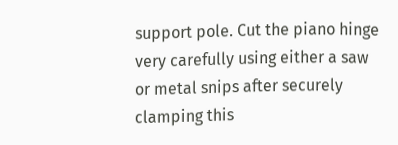support pole. Cut the piano hinge very carefully using either a saw or metal snips after securely clamping this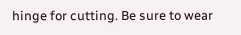hinge for cutting. Be sure to wear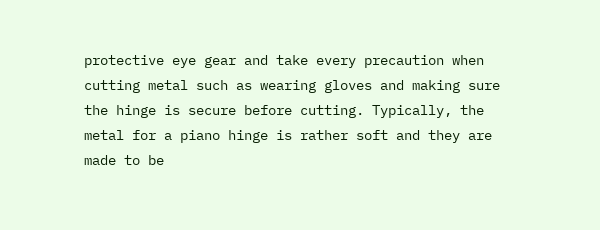protective eye gear and take every precaution when cutting metal such as wearing gloves and making sure the hinge is secure before cutting. Typically, the metal for a piano hinge is rather soft and they are made to be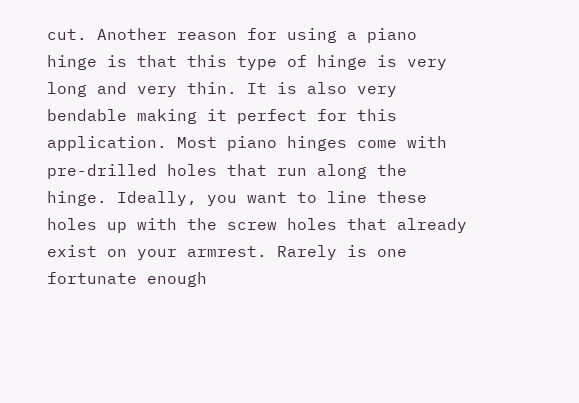cut. Another reason for using a piano hinge is that this type of hinge is very long and very thin. It is also very bendable making it perfect for this application. Most piano hinges come with pre-drilled holes that run along the hinge. Ideally, you want to line these holes up with the screw holes that already exist on your armrest. Rarely is one fortunate enough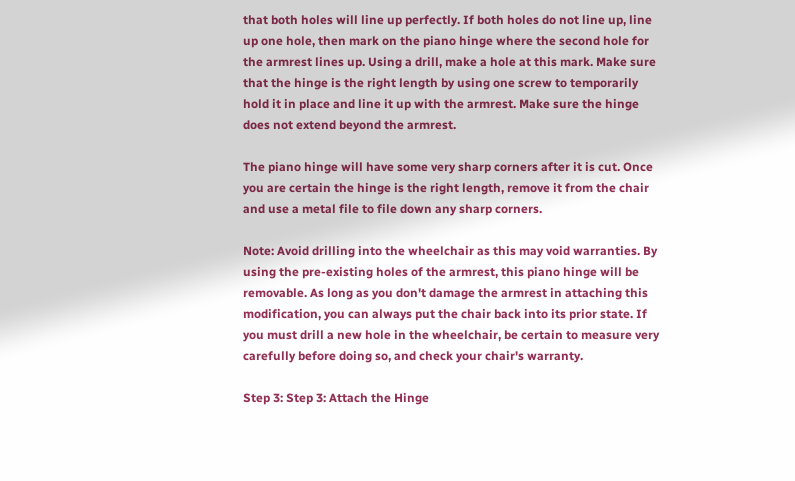that both holes will line up perfectly. If both holes do not line up, line up one hole, then mark on the piano hinge where the second hole for the armrest lines up. Using a drill, make a hole at this mark. Make sure that the hinge is the right length by using one screw to temporarily hold it in place and line it up with the armrest. Make sure the hinge does not extend beyond the armrest.

The piano hinge will have some very sharp corners after it is cut. Once you are certain the hinge is the right length, remove it from the chair and use a metal file to file down any sharp corners.

Note: Avoid drilling into the wheelchair as this may void warranties. By using the pre-existing holes of the armrest, this piano hinge will be removable. As long as you don't damage the armrest in attaching this modification, you can always put the chair back into its prior state. If you must drill a new hole in the wheelchair, be certain to measure very carefully before doing so, and check your chair's warranty.

Step 3: Step 3: Attach the Hinge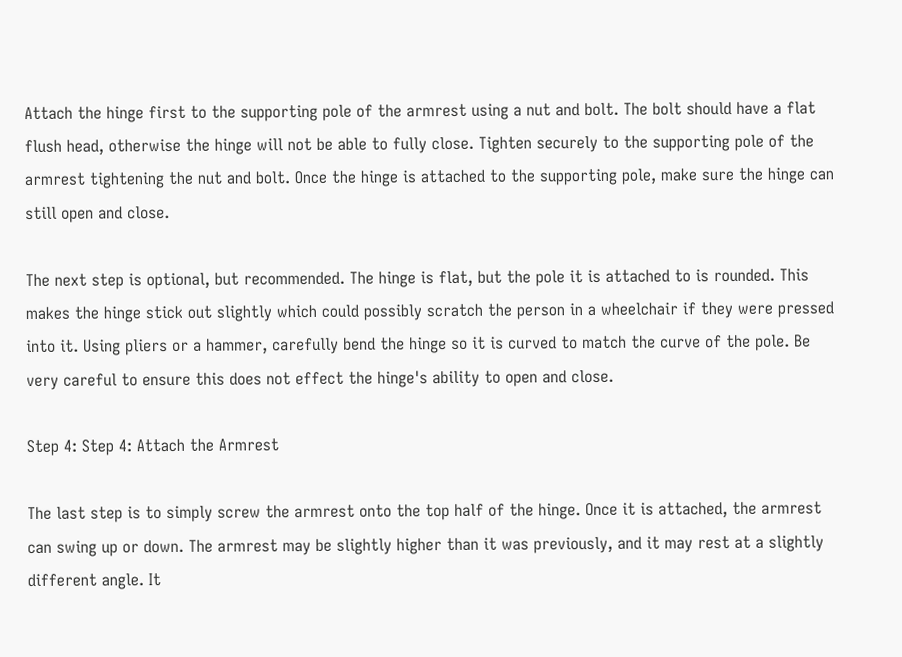Attach the hinge first to the supporting pole of the armrest using a nut and bolt. The bolt should have a flat flush head, otherwise the hinge will not be able to fully close. Tighten securely to the supporting pole of the armrest tightening the nut and bolt. Once the hinge is attached to the supporting pole, make sure the hinge can still open and close.

The next step is optional, but recommended. The hinge is flat, but the pole it is attached to is rounded. This makes the hinge stick out slightly which could possibly scratch the person in a wheelchair if they were pressed into it. Using pliers or a hammer, carefully bend the hinge so it is curved to match the curve of the pole. Be very careful to ensure this does not effect the hinge's ability to open and close.

Step 4: Step 4: Attach the Armrest

The last step is to simply screw the armrest onto the top half of the hinge. Once it is attached, the armrest can swing up or down. The armrest may be slightly higher than it was previously, and it may rest at a slightly different angle. It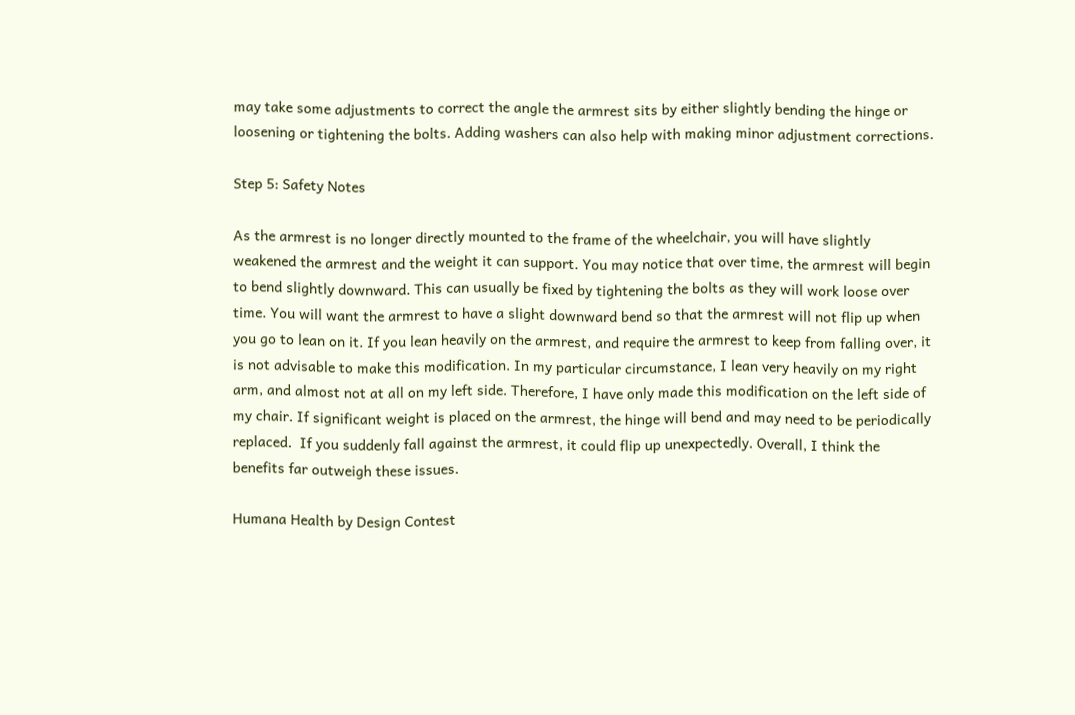may take some adjustments to correct the angle the armrest sits by either slightly bending the hinge or loosening or tightening the bolts. Adding washers can also help with making minor adjustment corrections.

Step 5: Safety Notes

As the armrest is no longer directly mounted to the frame of the wheelchair, you will have slightly weakened the armrest and the weight it can support. You may notice that over time, the armrest will begin to bend slightly downward. This can usually be fixed by tightening the bolts as they will work loose over time. You will want the armrest to have a slight downward bend so that the armrest will not flip up when you go to lean on it. If you lean heavily on the armrest, and require the armrest to keep from falling over, it is not advisable to make this modification. In my particular circumstance, I lean very heavily on my right arm, and almost not at all on my left side. Therefore, I have only made this modification on the left side of my chair. If significant weight is placed on the armrest, the hinge will bend and may need to be periodically replaced.  If you suddenly fall against the armrest, it could flip up unexpectedly. Overall, I think the benefits far outweigh these issues.

Humana Health by Design Contest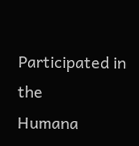Participated in the
Humana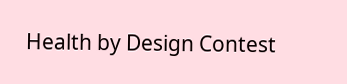Health by Design Contest